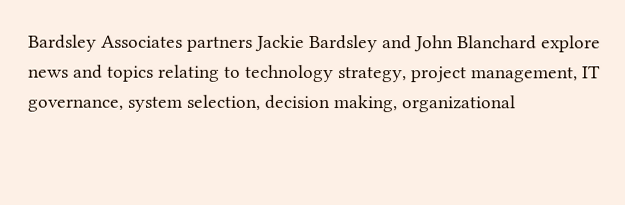Bardsley Associates partners Jackie Bardsley and John Blanchard explore news and topics relating to technology strategy, project management, IT governance, system selection, decision making, organizational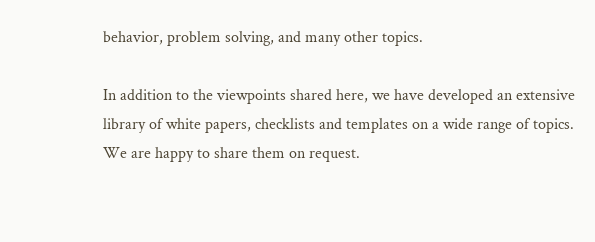behavior, problem solving, and many other topics.

In addition to the viewpoints shared here, we have developed an extensive library of white papers, checklists and templates on a wide range of topics. We are happy to share them on request.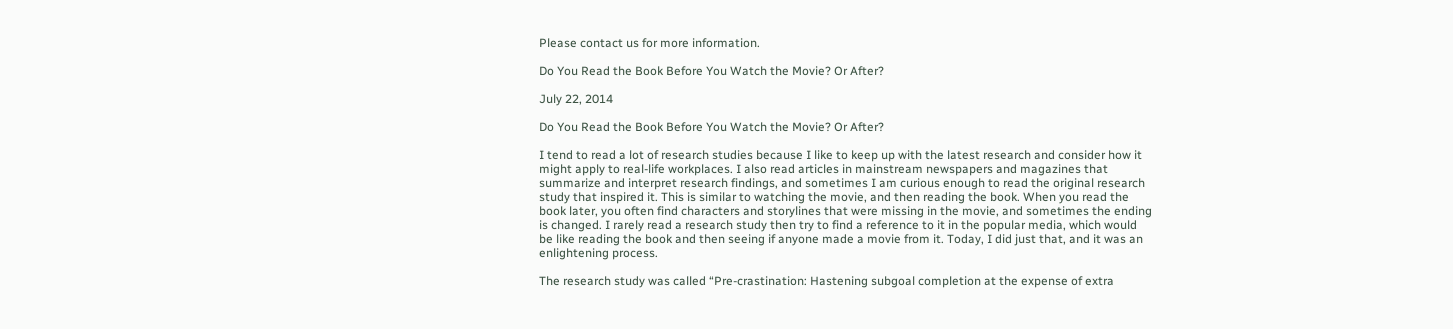Please contact us for more information.

Do You Read the Book Before You Watch the Movie? Or After?

July 22, 2014

Do You Read the Book Before You Watch the Movie? Or After?

I tend to read a lot of research studies because I like to keep up with the latest research and consider how it might apply to real-life workplaces. I also read articles in mainstream newspapers and magazines that summarize and interpret research findings, and sometimes I am curious enough to read the original research study that inspired it. This is similar to watching the movie, and then reading the book. When you read the book later, you often find characters and storylines that were missing in the movie, and sometimes the ending is changed. I rarely read a research study then try to find a reference to it in the popular media, which would be like reading the book and then seeing if anyone made a movie from it. Today, I did just that, and it was an enlightening process.

The research study was called “Pre-crastination: Hastening subgoal completion at the expense of extra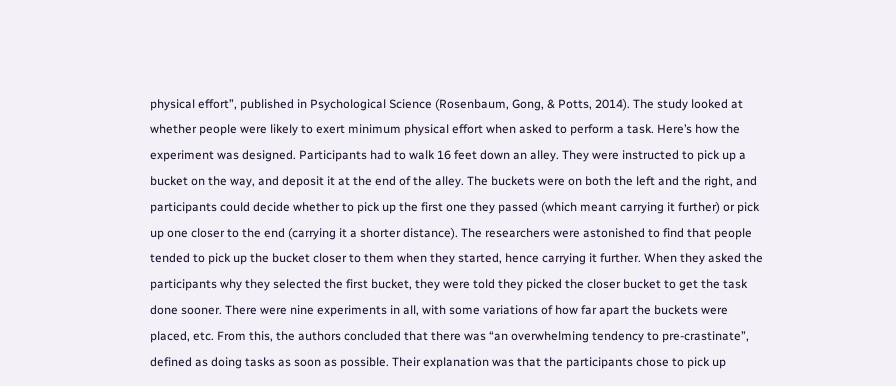physical effort”, published in Psychological Science (Rosenbaum, Gong, & Potts, 2014). The study looked at whether people were likely to exert minimum physical effort when asked to perform a task. Here’s how the experiment was designed. Participants had to walk 16 feet down an alley. They were instructed to pick up a bucket on the way, and deposit it at the end of the alley. The buckets were on both the left and the right, and participants could decide whether to pick up the first one they passed (which meant carrying it further) or pick up one closer to the end (carrying it a shorter distance). The researchers were astonished to find that people tended to pick up the bucket closer to them when they started, hence carrying it further. When they asked the participants why they selected the first bucket, they were told they picked the closer bucket to get the task done sooner. There were nine experiments in all, with some variations of how far apart the buckets were placed, etc. From this, the authors concluded that there was “an overwhelming tendency to pre-crastinate”, defined as doing tasks as soon as possible. Their explanation was that the participants chose to pick up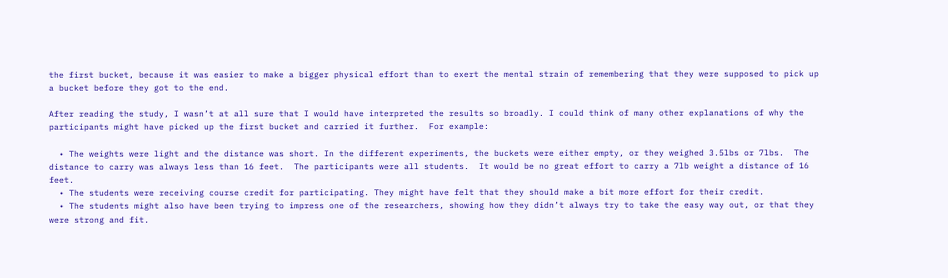the first bucket, because it was easier to make a bigger physical effort than to exert the mental strain of remembering that they were supposed to pick up a bucket before they got to the end.

After reading the study, I wasn’t at all sure that I would have interpreted the results so broadly. I could think of many other explanations of why the participants might have picked up the first bucket and carried it further.  For example:

  • The weights were light and the distance was short. In the different experiments, the buckets were either empty, or they weighed 3.5lbs or 7lbs.  The distance to carry was always less than 16 feet.  The participants were all students.  It would be no great effort to carry a 7lb weight a distance of 16 feet.
  • The students were receiving course credit for participating. They might have felt that they should make a bit more effort for their credit.
  • The students might also have been trying to impress one of the researchers, showing how they didn’t always try to take the easy way out, or that they were strong and fit.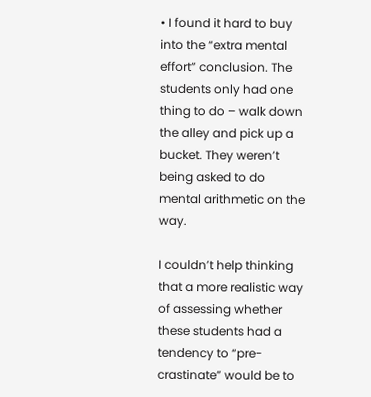• I found it hard to buy into the “extra mental effort” conclusion. The students only had one thing to do – walk down the alley and pick up a bucket. They weren’t being asked to do mental arithmetic on the way.

I couldn’t help thinking that a more realistic way of assessing whether these students had a tendency to “pre-crastinate” would be to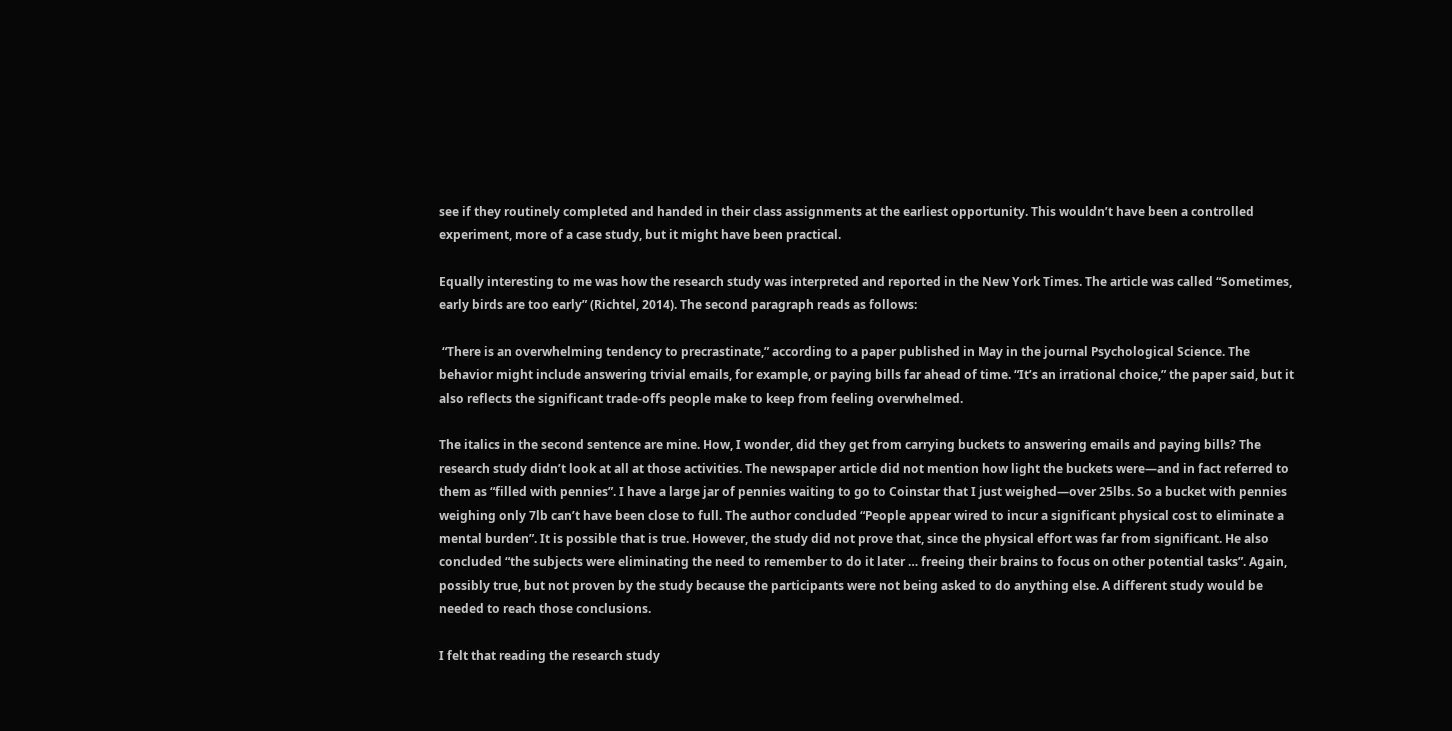see if they routinely completed and handed in their class assignments at the earliest opportunity. This wouldn’t have been a controlled experiment, more of a case study, but it might have been practical.

Equally interesting to me was how the research study was interpreted and reported in the New York Times. The article was called “Sometimes, early birds are too early” (Richtel, 2014). The second paragraph reads as follows:

 “There is an overwhelming tendency to precrastinate,” according to a paper published in May in the journal Psychological Science. The behavior might include answering trivial emails, for example, or paying bills far ahead of time. “It’s an irrational choice,” the paper said, but it also reflects the significant trade-offs people make to keep from feeling overwhelmed.

The italics in the second sentence are mine. How, I wonder, did they get from carrying buckets to answering emails and paying bills? The research study didn’t look at all at those activities. The newspaper article did not mention how light the buckets were—and in fact referred to them as “filled with pennies”. I have a large jar of pennies waiting to go to Coinstar that I just weighed—over 25lbs. So a bucket with pennies weighing only 7lb can’t have been close to full. The author concluded “People appear wired to incur a significant physical cost to eliminate a mental burden”. It is possible that is true. However, the study did not prove that, since the physical effort was far from significant. He also concluded “the subjects were eliminating the need to remember to do it later … freeing their brains to focus on other potential tasks”. Again, possibly true, but not proven by the study because the participants were not being asked to do anything else. A different study would be needed to reach those conclusions.

I felt that reading the research study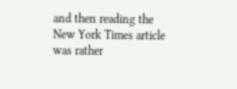and then reading the New York Times article was rather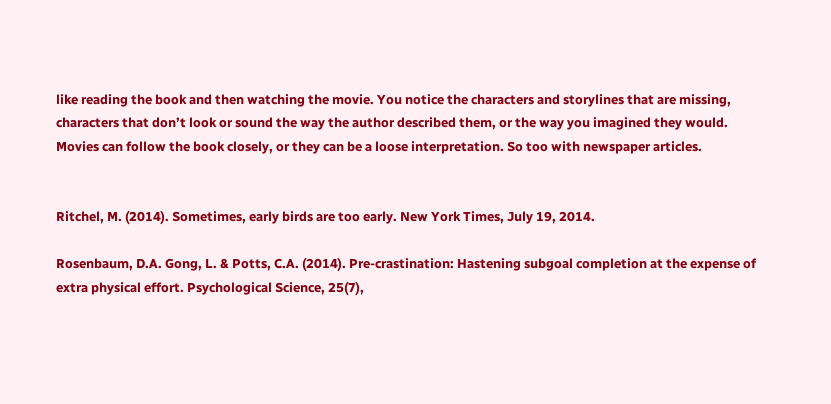like reading the book and then watching the movie. You notice the characters and storylines that are missing, characters that don’t look or sound the way the author described them, or the way you imagined they would. Movies can follow the book closely, or they can be a loose interpretation. So too with newspaper articles.


Ritchel, M. (2014). Sometimes, early birds are too early. New York Times, July 19, 2014.

Rosenbaum, D.A. Gong, L. & Potts, C.A. (2014). Pre-crastination: Hastening subgoal completion at the expense of extra physical effort. Psychological Science, 25(7),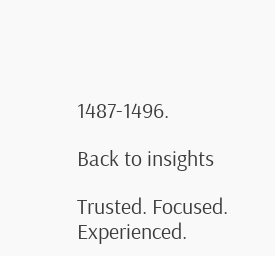1487-1496.

Back to insights

Trusted. Focused. Experienced.